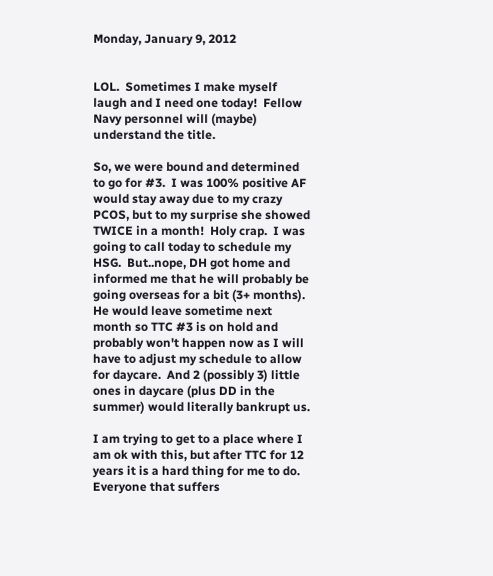Monday, January 9, 2012


LOL.  Sometimes I make myself laugh and I need one today!  Fellow Navy personnel will (maybe) understand the title.

So, we were bound and determined to go for #3.  I was 100% positive AF would stay away due to my crazy PCOS, but to my surprise she showed TWICE in a month!  Holy crap.  I was going to call today to schedule my HSG.  But..nope, DH got home and informed me that he will probably be going overseas for a bit (3+ months).  He would leave sometime next month so TTC #3 is on hold and probably won't happen now as I will have to adjust my schedule to allow for daycare.  And 2 (possibly 3) little ones in daycare (plus DD in the summer) would literally bankrupt us.

I am trying to get to a place where I am ok with this, but after TTC for 12 years it is a hard thing for me to do.  Everyone that suffers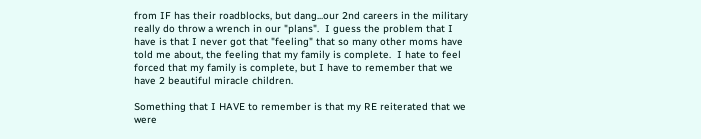from IF has their roadblocks, but dang...our 2nd careers in the military really do throw a wrench in our "plans".  I guess the problem that I have is that I never got that "feeling" that so many other moms have told me about, the feeling that my family is complete.  I hate to feel forced that my family is complete, but I have to remember that we have 2 beautiful miracle children.

Something that I HAVE to remember is that my RE reiterated that we were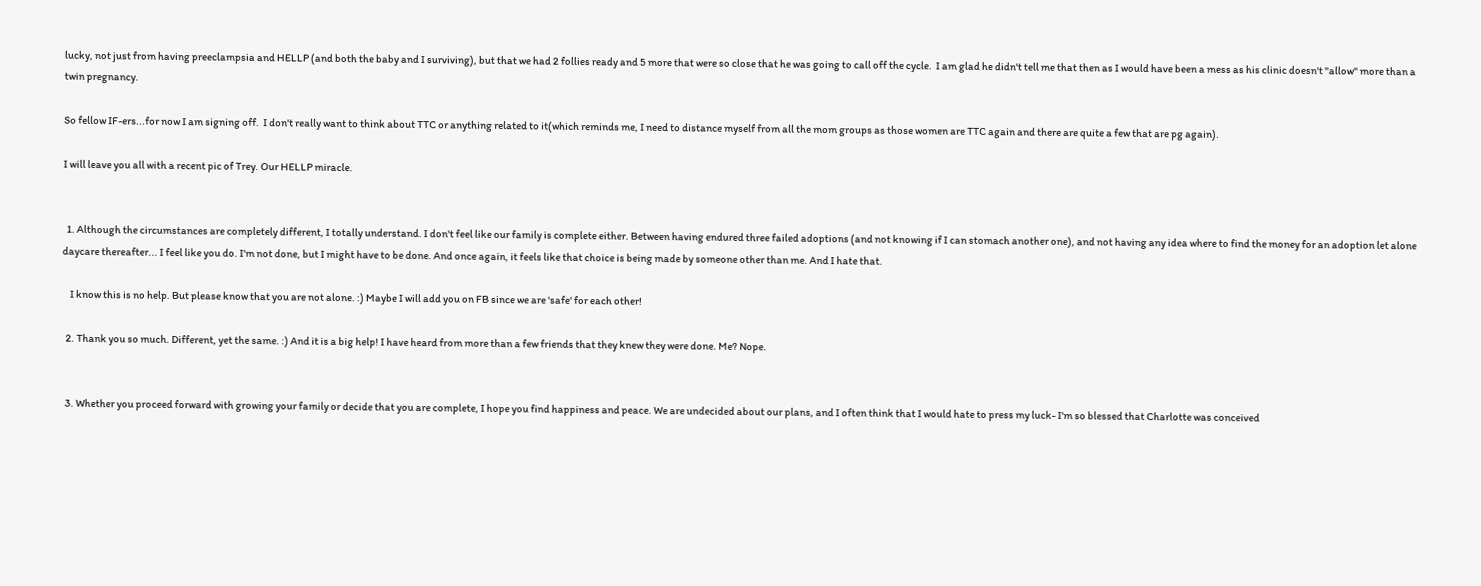lucky, not just from having preeclampsia and HELLP (and both the baby and I surviving), but that we had 2 follies ready and 5 more that were so close that he was going to call off the cycle.  I am glad he didn't tell me that then as I would have been a mess as his clinic doesn't "allow" more than a twin pregnancy.

So fellow IF-ers...for now I am signing off.  I don't really want to think about TTC or anything related to it(which reminds me, I need to distance myself from all the mom groups as those women are TTC again and there are quite a few that are pg again).

I will leave you all with a recent pic of Trey. Our HELLP miracle.


  1. Although the circumstances are completely different, I totally understand. I don't feel like our family is complete either. Between having endured three failed adoptions (and not knowing if I can stomach another one), and not having any idea where to find the money for an adoption let alone daycare thereafter... I feel like you do. I'm not done, but I might have to be done. And once again, it feels like that choice is being made by someone other than me. And I hate that.

    I know this is no help. But please know that you are not alone. :) Maybe I will add you on FB since we are 'safe' for each other!

  2. Thank you so much. Different, yet the same. :) And it is a big help! I have heard from more than a few friends that they knew they were done. Me? Nope.


  3. Whether you proceed forward with growing your family or decide that you are complete, I hope you find happiness and peace. We are undecided about our plans, and I often think that I would hate to press my luck- I'm so blessed that Charlotte was conceived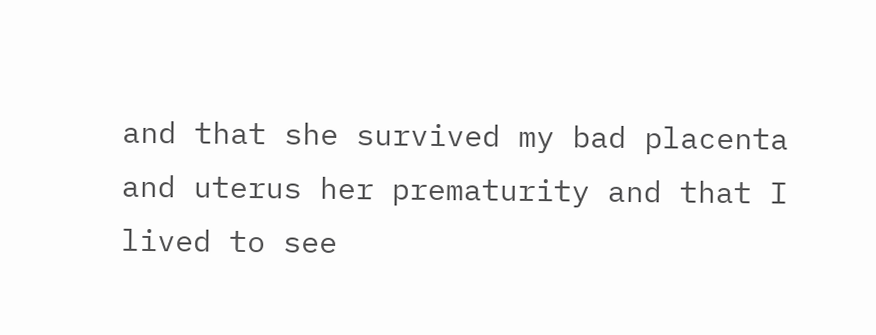and that she survived my bad placenta and uterus her prematurity and that I lived to see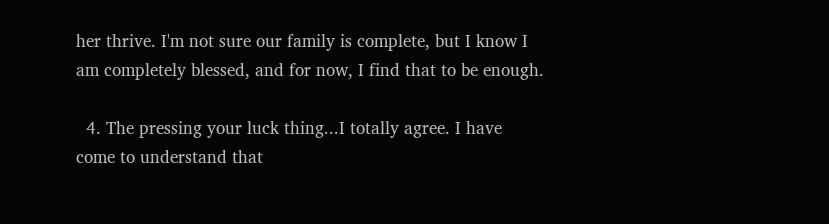her thrive. I'm not sure our family is complete, but I know I am completely blessed, and for now, I find that to be enough.

  4. The pressing your luck thing...I totally agree. I have come to understand that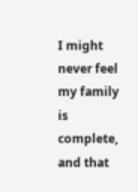I might never feel my family is complete, and that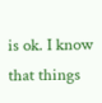is ok. I know that things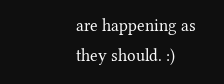are happening as they should. :)